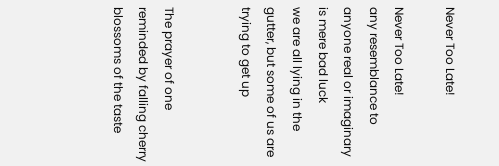Never Too Late!

Never Too Late!
any resemblance to anyone real or imaginary is mere bad luck
we are all lying in the gutter, but some of us are trying to get up


The prayer of one reminded by falling cherry blossoms of the taste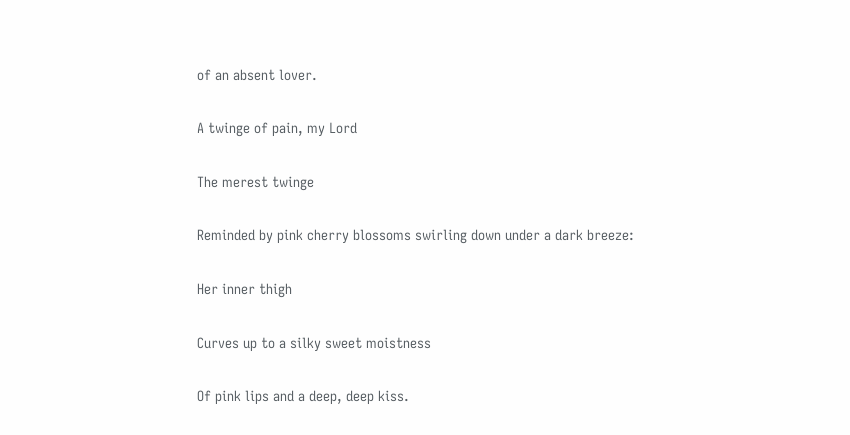of an absent lover.

A twinge of pain, my Lord

The merest twinge

Reminded by pink cherry blossoms swirling down under a dark breeze:

Her inner thigh

Curves up to a silky sweet moistness

Of pink lips and a deep, deep kiss.